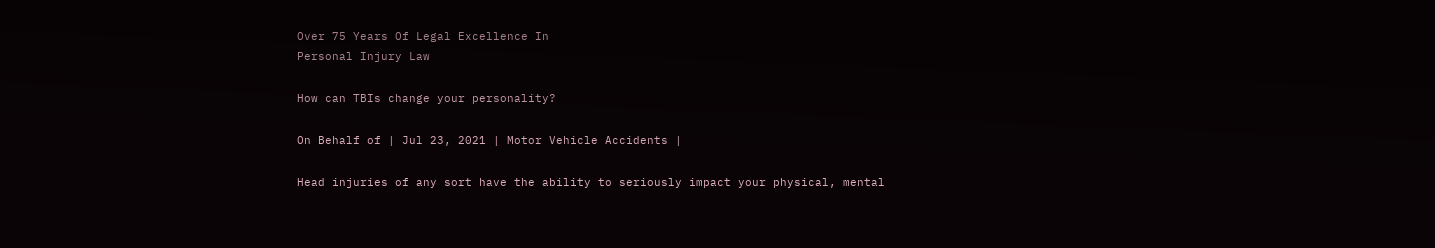Over 75 Years Of Legal Excellence In
Personal Injury Law

How can TBIs change your personality?

On Behalf of | Jul 23, 2021 | Motor Vehicle Accidents |

Head injuries of any sort have the ability to seriously impact your physical, mental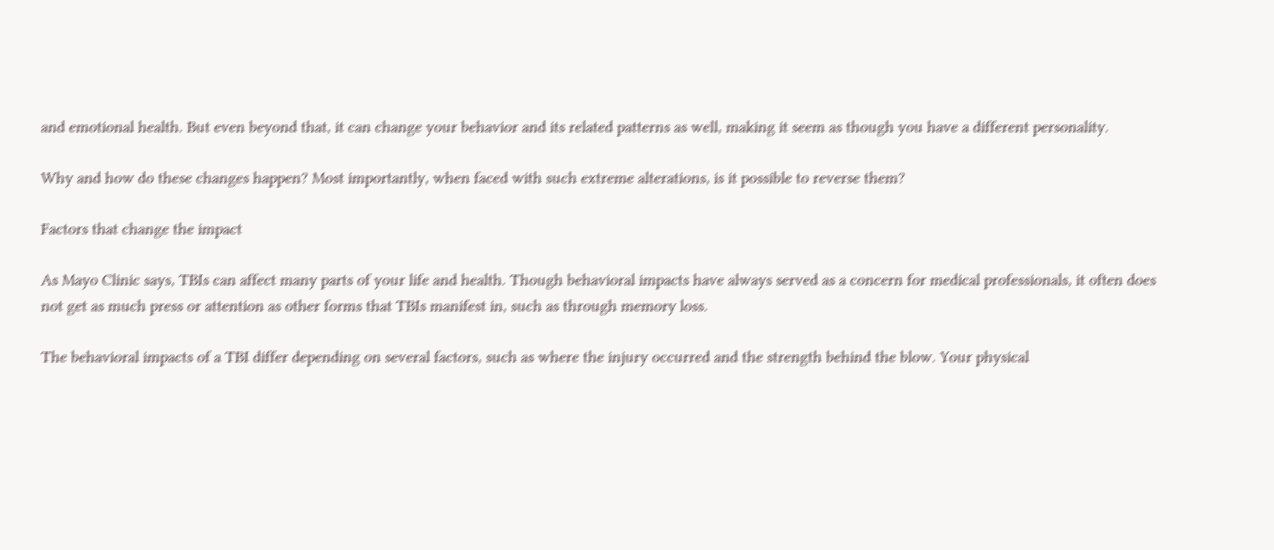and emotional health. But even beyond that, it can change your behavior and its related patterns as well, making it seem as though you have a different personality.

Why and how do these changes happen? Most importantly, when faced with such extreme alterations, is it possible to reverse them?

Factors that change the impact

As Mayo Clinic says, TBIs can affect many parts of your life and health. Though behavioral impacts have always served as a concern for medical professionals, it often does not get as much press or attention as other forms that TBIs manifest in, such as through memory loss.

The behavioral impacts of a TBI differ depending on several factors, such as where the injury occurred and the strength behind the blow. Your physical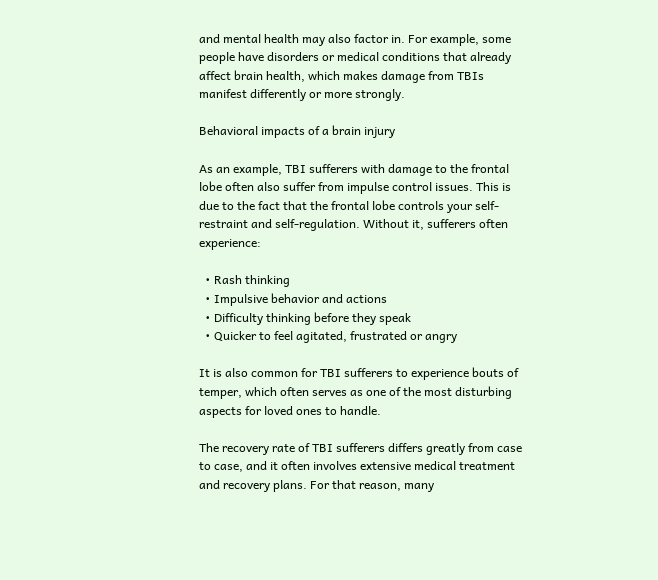and mental health may also factor in. For example, some people have disorders or medical conditions that already affect brain health, which makes damage from TBIs manifest differently or more strongly.

Behavioral impacts of a brain injury

As an example, TBI sufferers with damage to the frontal lobe often also suffer from impulse control issues. This is due to the fact that the frontal lobe controls your self-restraint and self-regulation. Without it, sufferers often experience:

  • Rash thinking
  • Impulsive behavior and actions
  • Difficulty thinking before they speak
  • Quicker to feel agitated, frustrated or angry

It is also common for TBI sufferers to experience bouts of temper, which often serves as one of the most disturbing aspects for loved ones to handle.

The recovery rate of TBI sufferers differs greatly from case to case, and it often involves extensive medical treatment and recovery plans. For that reason, many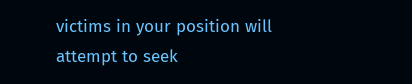victims in your position will attempt to seek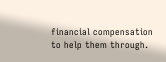financial compensation to help them through.